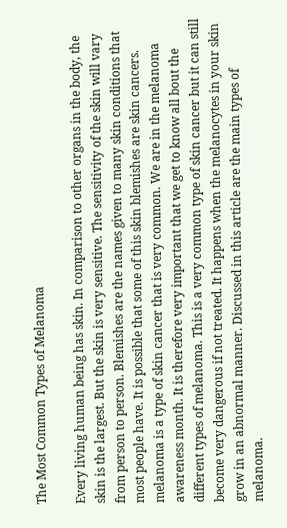The Most Common Types of Melanoma

Every living human being has skin. In comparison to other organs in the body, the skin is the largest. But the skin is very sensitive. The sensitivity of the skin will vary from person to person. Blemishes are the names given to many skin conditions that most people have. It is possible that some of this skin blemishes are skin cancers. melanoma is a type of skin cancer that is very common. We are in the melanoma awareness month. It is therefore very important that we get to know all bout the different types of melanoma. This is a very common type of skin cancer but it can still become very dangerous if not treated. It happens when the melanocytes in your skin grow in an abnormal manner. Discussed in this article are the main types of melanoma.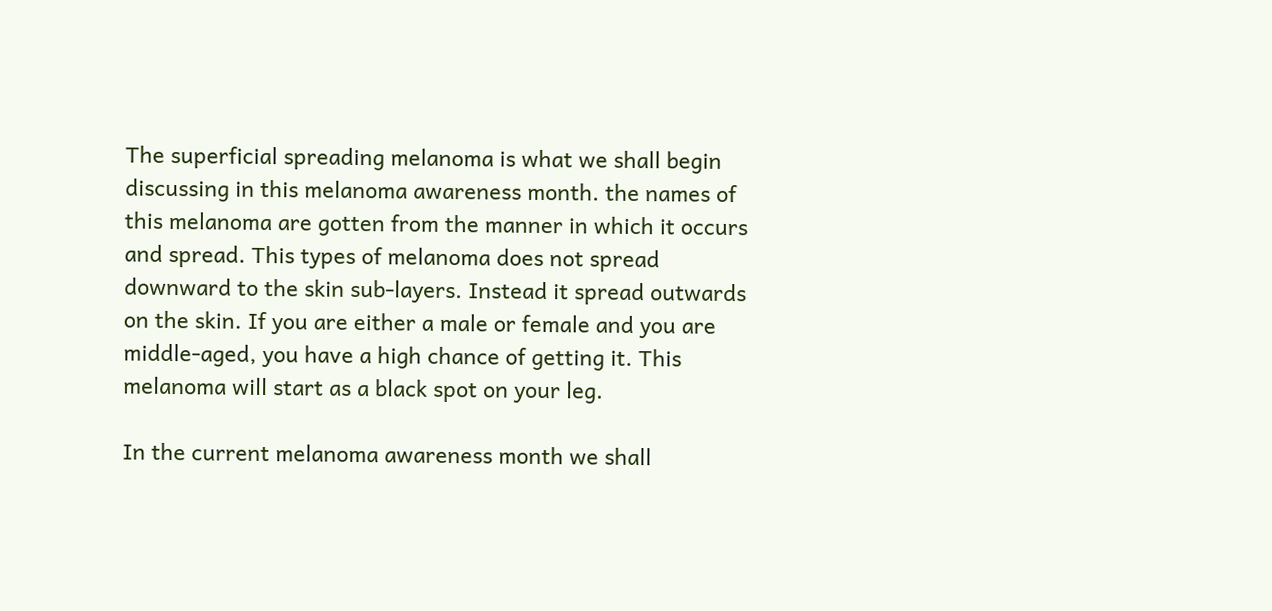The superficial spreading melanoma is what we shall begin discussing in this melanoma awareness month. the names of this melanoma are gotten from the manner in which it occurs and spread. This types of melanoma does not spread downward to the skin sub-layers. Instead it spread outwards on the skin. If you are either a male or female and you are middle-aged, you have a high chance of getting it. This melanoma will start as a black spot on your leg.

In the current melanoma awareness month we shall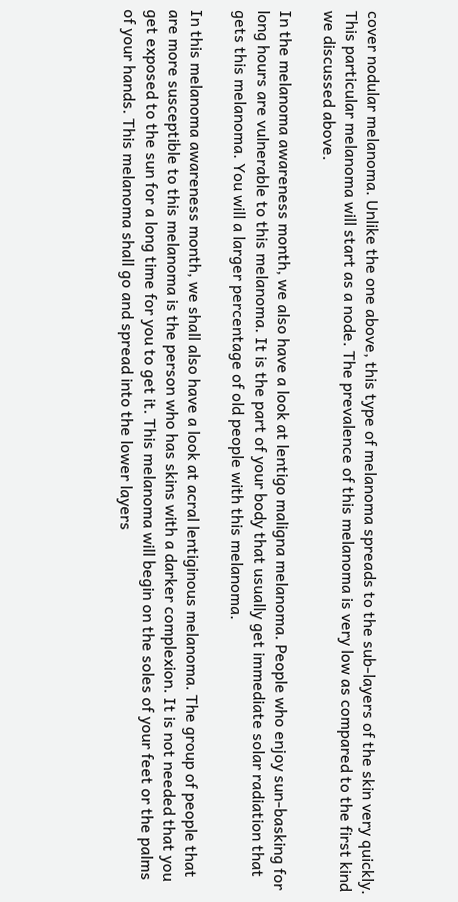cover nodular melanoma. Unlike the one above, this type of melanoma spreads to the sub-layers of the skin very quickly. This particular melanoma will start as a node. The prevalence of this melanoma is very low as compared to the first kind we discussed above.

In the melanoma awareness month, we also have a look at lentigo maligna melanoma. People who enjoy sun-basking for long hours are vulnerable to this melanoma. It is the part of your body that usually get immediate solar radiation that gets this melanoma. You will a larger percentage of old people with this melanoma.

In this melanoma awareness month, we shall also have a look at acral lentiginous melanoma. The group of people that are more susceptible to this melanoma is the person who has skins with a darker complexion. It is not needed that you get exposed to the sun for a long time for you to get it. This melanoma will begin on the soles of your feet or the palms of your hands. This melanoma shall go and spread into the lower layers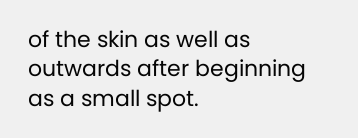of the skin as well as outwards after beginning as a small spot.